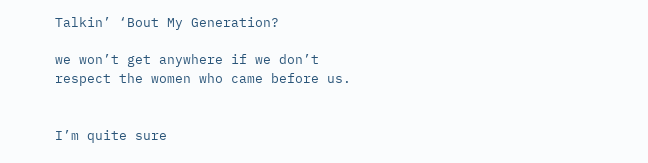Talkin’ ‘Bout My Generation?

we won’t get anywhere if we don’t respect the women who came before us.


I’m quite sure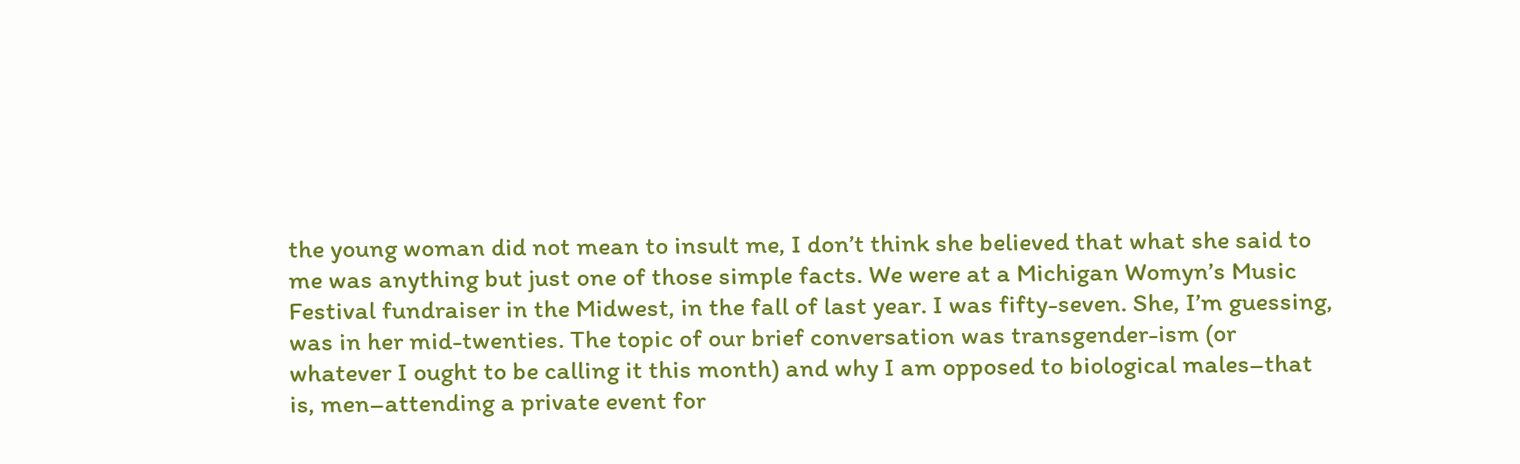the young woman did not mean to insult me, I don’t think she believed that what she said to me was anything but just one of those simple facts. We were at a Michigan Womyn’s Music Festival fundraiser in the Midwest, in the fall of last year. I was fifty-seven. She, I’m guessing, was in her mid-twenties. The topic of our brief conversation was transgender-ism (or whatever I ought to be calling it this month) and why I am opposed to biological males–that is, men–attending a private event for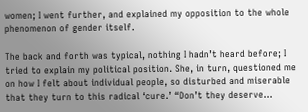women; I went further, and explained my opposition to the whole phenomenon of gender itself.

The back and forth was typical, nothing I hadn’t heard before; I tried to explain my political position. She, in turn, questioned me on how I felt about individual people, so disturbed and miserable that they turn to this radical ‘cure.’ “Don’t they deserve…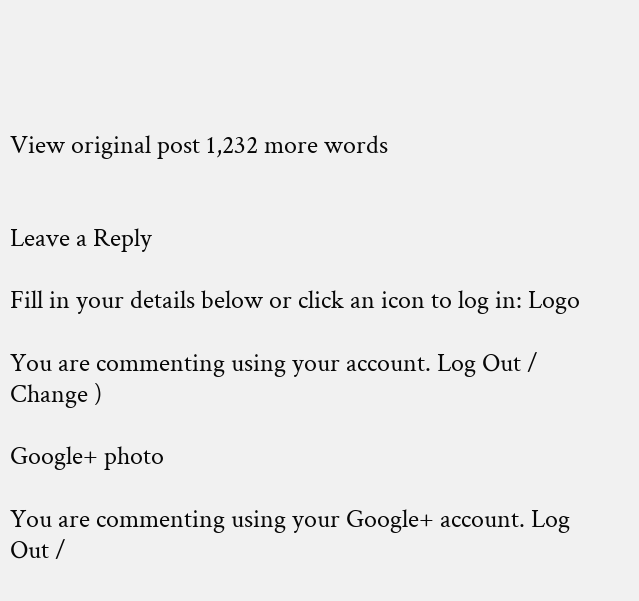View original post 1,232 more words


Leave a Reply

Fill in your details below or click an icon to log in: Logo

You are commenting using your account. Log Out /  Change )

Google+ photo

You are commenting using your Google+ account. Log Out /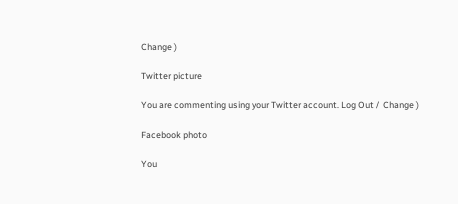Change )

Twitter picture

You are commenting using your Twitter account. Log Out /  Change )

Facebook photo

You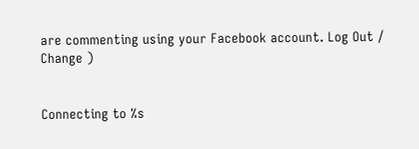are commenting using your Facebook account. Log Out /  Change )


Connecting to %s